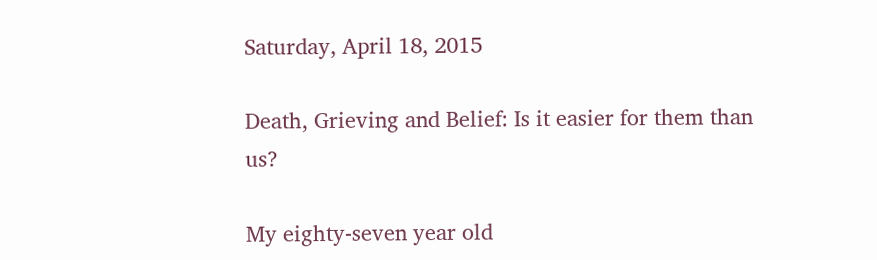Saturday, April 18, 2015

Death, Grieving and Belief: Is it easier for them than us?

My eighty-seven year old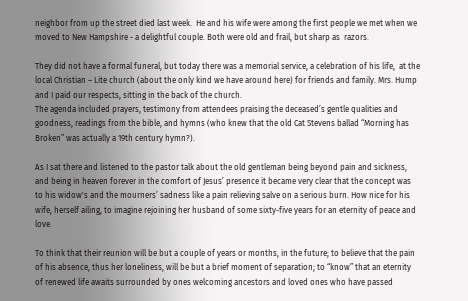neighbor from up the street died last week.  He and his wife were among the first people we met when we moved to New Hampshire - a delightful couple. Both were old and frail, but sharp as  razors.

They did not have a formal funeral, but today there was a memorial service, a celebration of his life,  at the local Christian – Lite church (about the only kind we have around here) for friends and family. Mrs. Hump and I paid our respects, sitting in the back of the church.
The agenda included prayers, testimony from attendees praising the deceased’s gentle qualities and goodness, readings from the bible, and hymns (who knew that the old Cat Stevens ballad “Morning has Broken” was actually a 19th century hymn?).

As I sat there and listened to the pastor talk about the old gentleman being beyond pain and sickness, and being in heaven forever in the comfort of Jesus’ presence it became very clear that the concept was to his widow's and the mourners’ sadness like a pain relieving salve on a serious burn. How nice for his wife, herself ailing, to imagine rejoining her husband of some sixty-five years for an eternity of peace and love.

To think that their reunion will be but a couple of years or months, in the future; to believe that the pain of his absence, thus her loneliness, will be but a brief moment of separation; to “know” that an eternity of renewed life awaits surrounded by ones welcoming ancestors and loved ones who have passed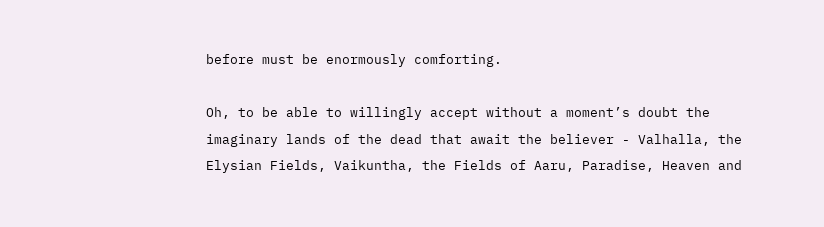before must be enormously comforting.

Oh, to be able to willingly accept without a moment’s doubt the imaginary lands of the dead that await the believer - Valhalla, the Elysian Fields, Vaikuntha, the Fields of Aaru, Paradise, Heaven and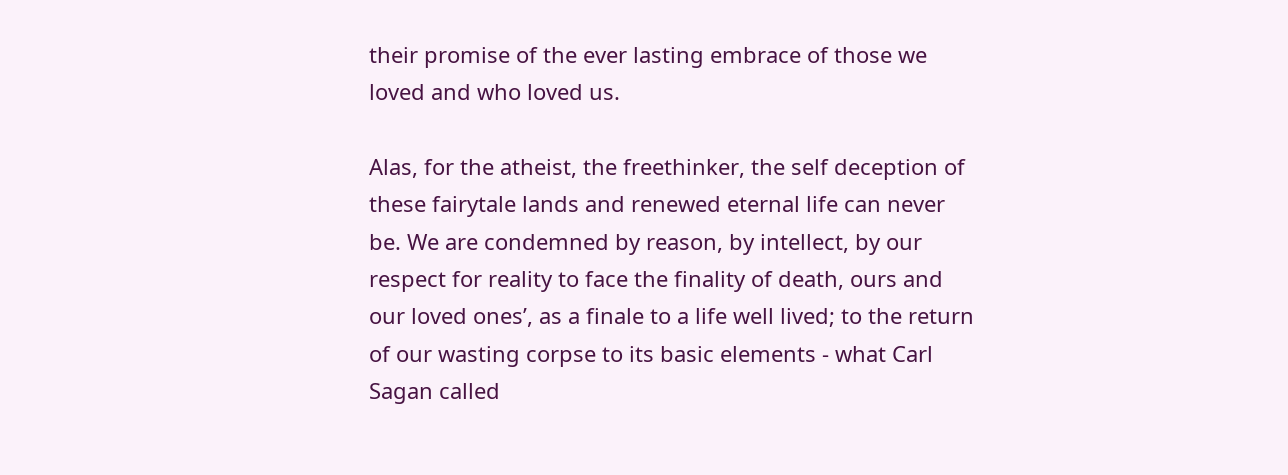their promise of the ever lasting embrace of those we loved and who loved us.

Alas, for the atheist, the freethinker, the self deception of these fairytale lands and renewed eternal life can never be. We are condemned by reason, by intellect, by our respect for reality to face the finality of death, ours and our loved ones’, as a finale to a life well lived; to the return of our wasting corpse to its basic elements - what Carl Sagan called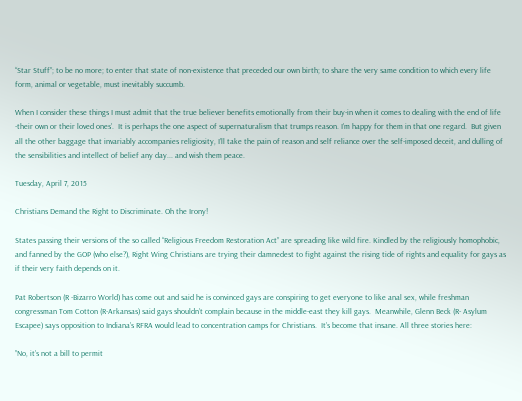“Star Stuff”; to be no more; to enter that state of non-existence that preceded our own birth; to share the very same condition to which every life form, animal or vegetable, must inevitably succumb.

When I consider these things I must admit that the true believer benefits emotionally from their buy-in when it comes to dealing with the end of life -their own or their loved ones’.  It is perhaps the one aspect of supernaturalism that trumps reason. I’m happy for them in that one regard.  But given all the other baggage that invariably accompanies religiosity, I’ll take the pain of reason and self reliance over the self-imposed deceit, and dulling of the sensibilities and intellect of belief any day... and wish them peace.

Tuesday, April 7, 2015

Christians Demand the Right to Discriminate. Oh the Irony!

States passing their versions of the so called “Religious Freedom Restoration Act” are spreading like wild fire. Kindled by the religiously homophobic, and fanned by the GOP (who else?), Right Wing Christians are trying their damnedest to fight against the rising tide of rights and equality for gays as if their very faith depends on it.

Pat Robertson (R -Bizarro World) has come out and said he is convinced gays are conspiring to get everyone to like anal sex, while freshman congressman Tom Cotton (R-Arkansas) said gays shouldn’t complain because in the middle-east they kill gays.  Meanwhile, Glenn Beck (R- Asylum Escapee) says opposition to Indiana’s RFRA would lead to concentration camps for Christians.  It’s become that insane. All three stories here:

”No, it’s not a bill to permit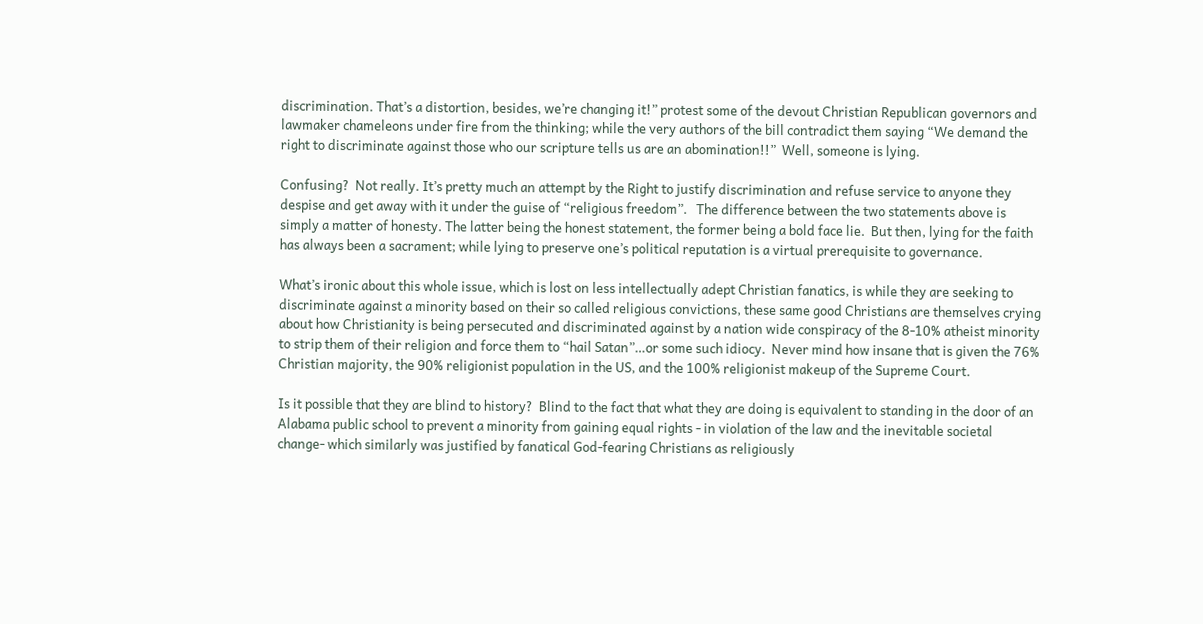discrimination. That’s a distortion, besides, we’re changing it!” protest some of the devout Christian Republican governors and lawmaker chameleons under fire from the thinking; while the very authors of the bill contradict them saying “We demand the right to discriminate against those who our scripture tells us are an abomination!!”  Well, someone is lying.

Confusing?  Not really. It’s pretty much an attempt by the Right to justify discrimination and refuse service to anyone they despise and get away with it under the guise of “religious freedom”.   The difference between the two statements above is simply a matter of honesty. The latter being the honest statement, the former being a bold face lie.  But then, lying for the faith has always been a sacrament; while lying to preserve one’s political reputation is a virtual prerequisite to governance.

What’s ironic about this whole issue, which is lost on less intellectually adept Christian fanatics, is while they are seeking to discriminate against a minority based on their so called religious convictions, these same good Christians are themselves crying about how Christianity is being persecuted and discriminated against by a nation wide conspiracy of the 8-10% atheist minority to strip them of their religion and force them to “hail Satan”…or some such idiocy.  Never mind how insane that is given the 76% Christian majority, the 90% religionist population in the US, and the 100% religionist makeup of the Supreme Court.

Is it possible that they are blind to history?  Blind to the fact that what they are doing is equivalent to standing in the door of an Alabama public school to prevent a minority from gaining equal rights - in violation of the law and the inevitable societal change- which similarly was justified by fanatical God-fearing Christians as religiously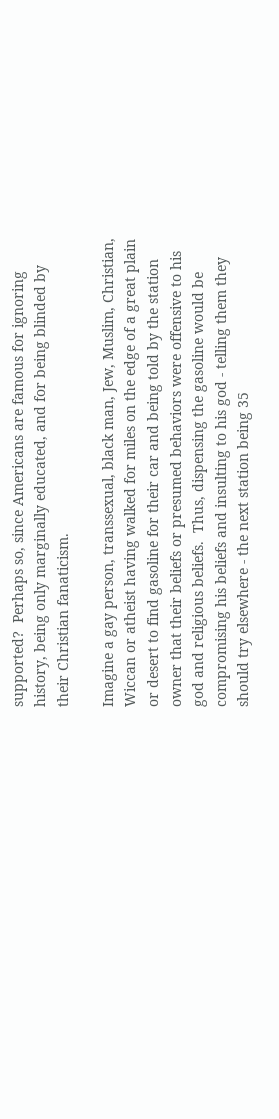supported?  Perhaps so, since Americans are famous for ignoring history, being only marginally educated, and for being blinded by their Christian fanaticism.

Imagine a gay person, transsexual, black man, Jew, Muslim, Christian, Wiccan or atheist having walked for miles on the edge of a great plain or desert to find gasoline for their car and being told by the station owner that their beliefs or presumed behaviors were offensive to his god and religious beliefs.  Thus, dispensing the gasoline would be compromising his beliefs and insulting to his god - telling them they should try elsewhere - the next station being 35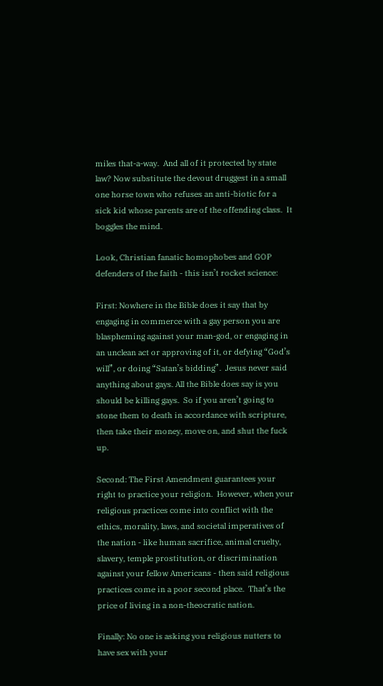miles that-a-way.  And all of it protected by state law? Now substitute the devout druggest in a small one horse town who refuses an anti-biotic for a sick kid whose parents are of the offending class.  It boggles the mind.

Look, Christian fanatic homophobes and GOP defenders of the faith - this isn’t rocket science:

First: Nowhere in the Bible does it say that by engaging in commerce with a gay person you are blaspheming against your man-god, or engaging in an unclean act or approving of it, or defying “God’s will”, or doing “Satan’s bidding”.  Jesus never said anything about gays. All the Bible does say is you should be killing gays.  So if you aren’t going to stone them to death in accordance with scripture, then take their money, move on, and shut the fuck up.

Second: The First Amendment guarantees your right to practice your religion.  However, when your religious practices come into conflict with the ethics, morality, laws, and societal imperatives of the nation - like human sacrifice, animal cruelty, slavery, temple prostitution, or discrimination against your fellow Americans - then said religious practices come in a poor second place.  That’s the price of living in a non-theocratic nation.

Finally: No one is asking you religious nutters to have sex with your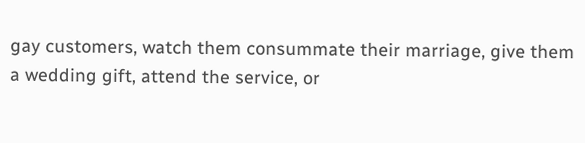gay customers, watch them consummate their marriage, give them a wedding gift, attend the service, or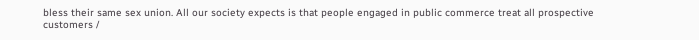bless their same sex union. All our society expects is that people engaged in public commerce treat all prospective customers /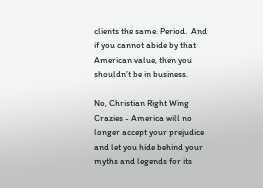clients the same. Period.  And if you cannot abide by that American value, then you shouldn’t be in business.

No, Christian Right Wing Crazies - America will no longer accept your prejudice and let you hide behind your myths and legends for its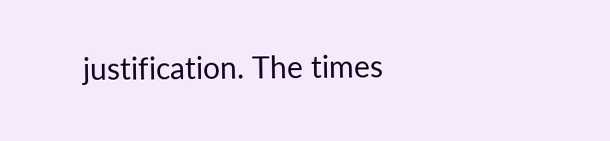justification. The times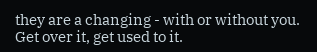they are a changing - with or without you.  Get over it, get used to it.